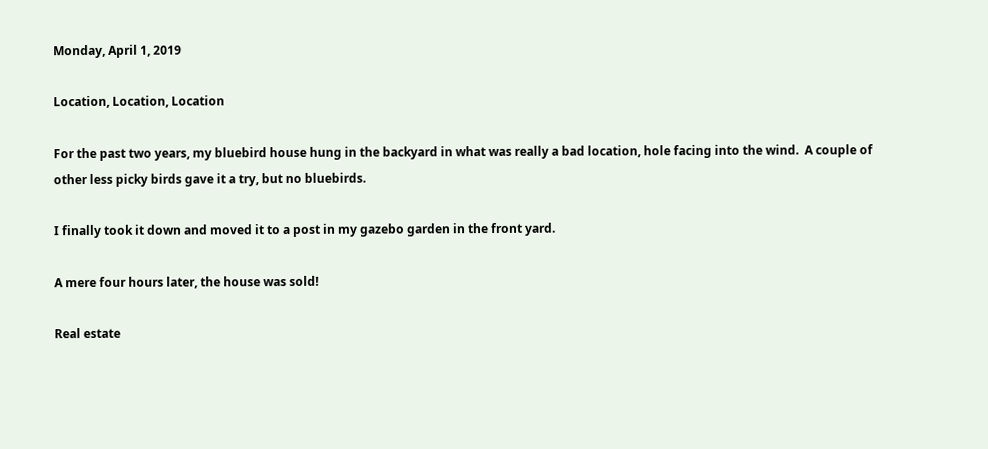Monday, April 1, 2019

Location, Location, Location

For the past two years, my bluebird house hung in the backyard in what was really a bad location, hole facing into the wind.  A couple of other less picky birds gave it a try, but no bluebirds.

I finally took it down and moved it to a post in my gazebo garden in the front yard.

A mere four hours later, the house was sold!

Real estate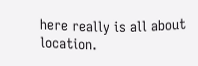here really is all about location.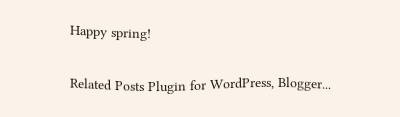Happy spring!

Related Posts Plugin for WordPress, Blogger...